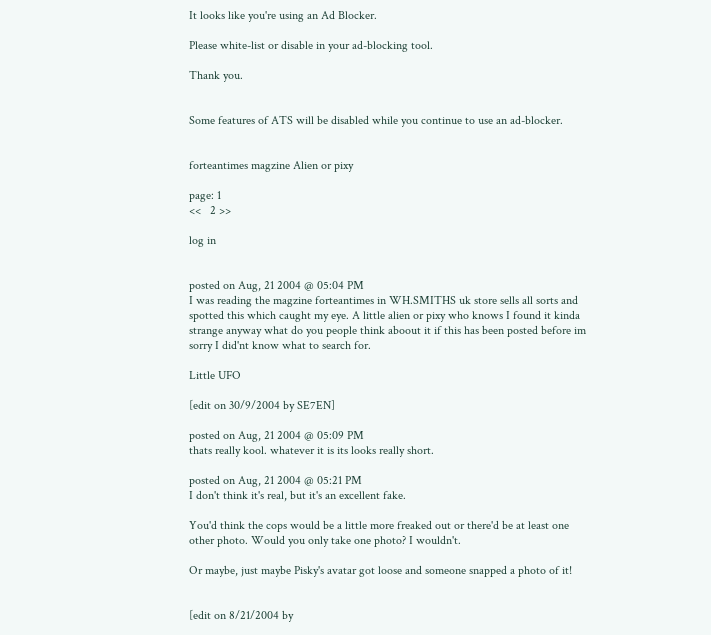It looks like you're using an Ad Blocker.

Please white-list or disable in your ad-blocking tool.

Thank you.


Some features of ATS will be disabled while you continue to use an ad-blocker.


forteantimes magzine Alien or pixy

page: 1
<<   2 >>

log in


posted on Aug, 21 2004 @ 05:04 PM
I was reading the magzine forteantimes in WH.SMITHS uk store sells all sorts and spotted this which caught my eye. A little alien or pixy who knows I found it kinda strange anyway what do you people think aboout it if this has been posted before im sorry I did'nt know what to search for.

Little UFO

[edit on 30/9/2004 by SE7EN]

posted on Aug, 21 2004 @ 05:09 PM
thats really kool. whatever it is its looks really short.

posted on Aug, 21 2004 @ 05:21 PM
I don't think it's real, but it's an excellent fake.

You'd think the cops would be a little more freaked out or there'd be at least one other photo. Would you only take one photo? I wouldn't.

Or maybe, just maybe Pisky's avatar got loose and someone snapped a photo of it!


[edit on 8/21/2004 by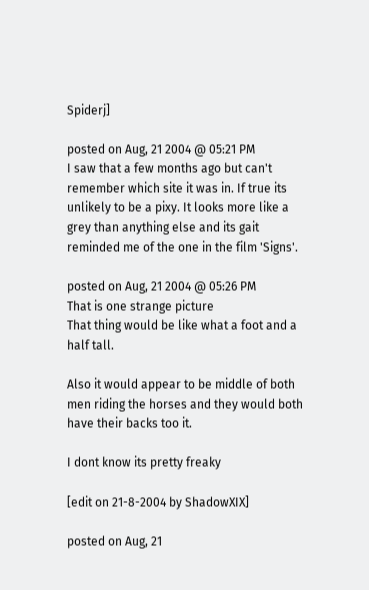Spiderj]

posted on Aug, 21 2004 @ 05:21 PM
I saw that a few months ago but can't remember which site it was in. If true its unlikely to be a pixy. It looks more like a grey than anything else and its gait reminded me of the one in the film 'Signs'.

posted on Aug, 21 2004 @ 05:26 PM
That is one strange picture
That thing would be like what a foot and a half tall.

Also it would appear to be middle of both men riding the horses and they would both have their backs too it.

I dont know its pretty freaky

[edit on 21-8-2004 by ShadowXIX]

posted on Aug, 21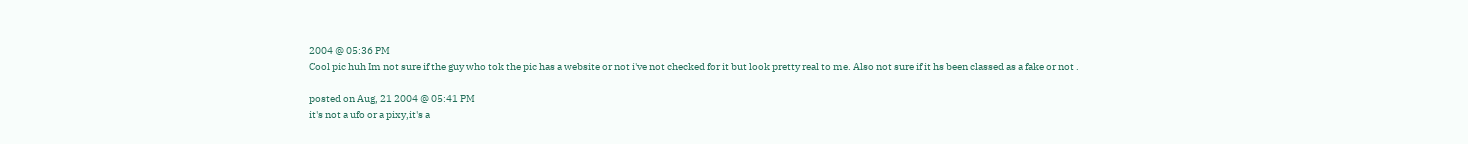2004 @ 05:36 PM
Cool pic huh Im not sure if the guy who tok the pic has a website or not i've not checked for it but look pretty real to me. Also not sure if it hs been classed as a fake or not .

posted on Aug, 21 2004 @ 05:41 PM
it's not a ufo or a pixy,it's a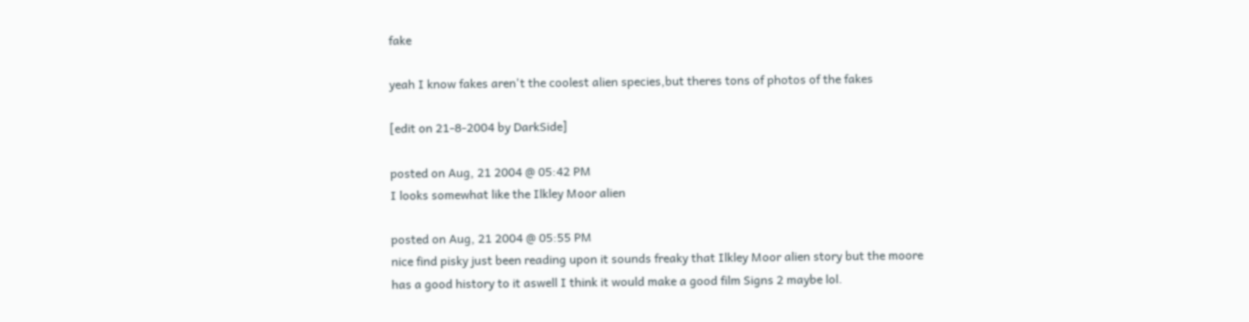fake

yeah I know fakes aren't the coolest alien species,but theres tons of photos of the fakes

[edit on 21-8-2004 by DarkSide]

posted on Aug, 21 2004 @ 05:42 PM
I looks somewhat like the Ilkley Moor alien

posted on Aug, 21 2004 @ 05:55 PM
nice find pisky just been reading upon it sounds freaky that Ilkley Moor alien story but the moore has a good history to it aswell I think it would make a good film Signs 2 maybe lol.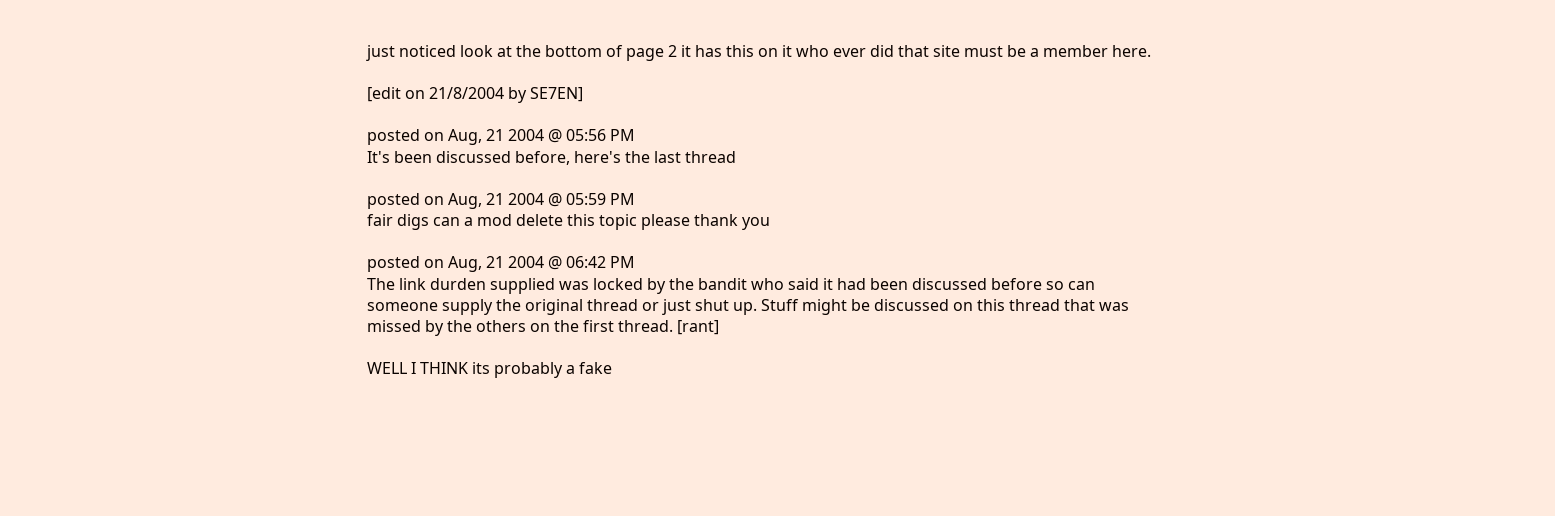just noticed look at the bottom of page 2 it has this on it who ever did that site must be a member here.

[edit on 21/8/2004 by SE7EN]

posted on Aug, 21 2004 @ 05:56 PM
It's been discussed before, here's the last thread

posted on Aug, 21 2004 @ 05:59 PM
fair digs can a mod delete this topic please thank you

posted on Aug, 21 2004 @ 06:42 PM
The link durden supplied was locked by the bandit who said it had been discussed before so can someone supply the original thread or just shut up. Stuff might be discussed on this thread that was missed by the others on the first thread. [rant]

WELL I THINK its probably a fake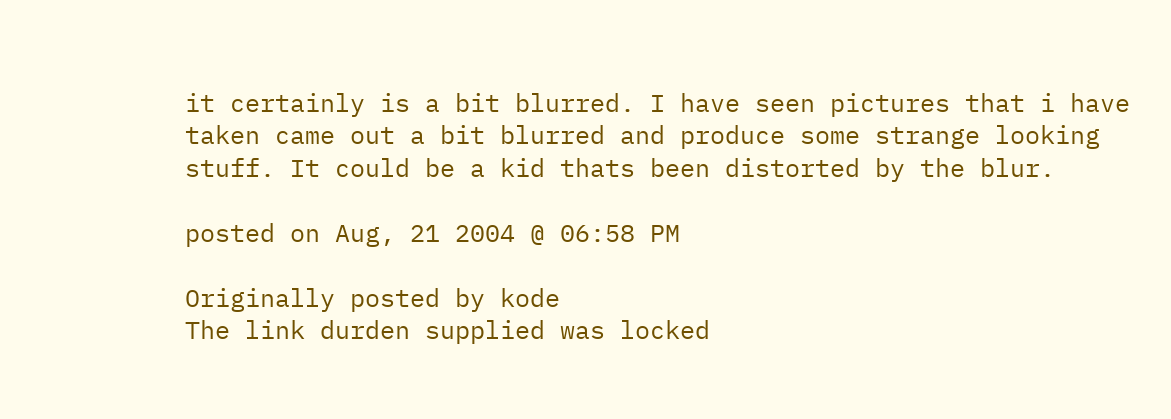it certainly is a bit blurred. I have seen pictures that i have taken came out a bit blurred and produce some strange looking stuff. It could be a kid thats been distorted by the blur.

posted on Aug, 21 2004 @ 06:58 PM

Originally posted by kode
The link durden supplied was locked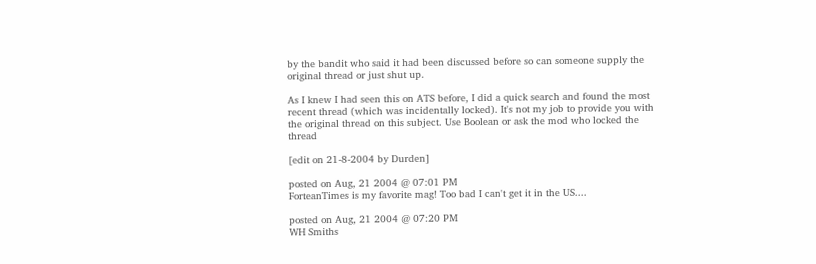by the bandit who said it had been discussed before so can someone supply the original thread or just shut up.

As I knew I had seen this on ATS before, I did a quick search and found the most recent thread (which was incidentally locked). It's not my job to provide you with the original thread on this subject. Use Boolean or ask the mod who locked the thread

[edit on 21-8-2004 by Durden]

posted on Aug, 21 2004 @ 07:01 PM
ForteanTimes is my favorite mag! Too bad I can't get it in the US....

posted on Aug, 21 2004 @ 07:20 PM
WH Smiths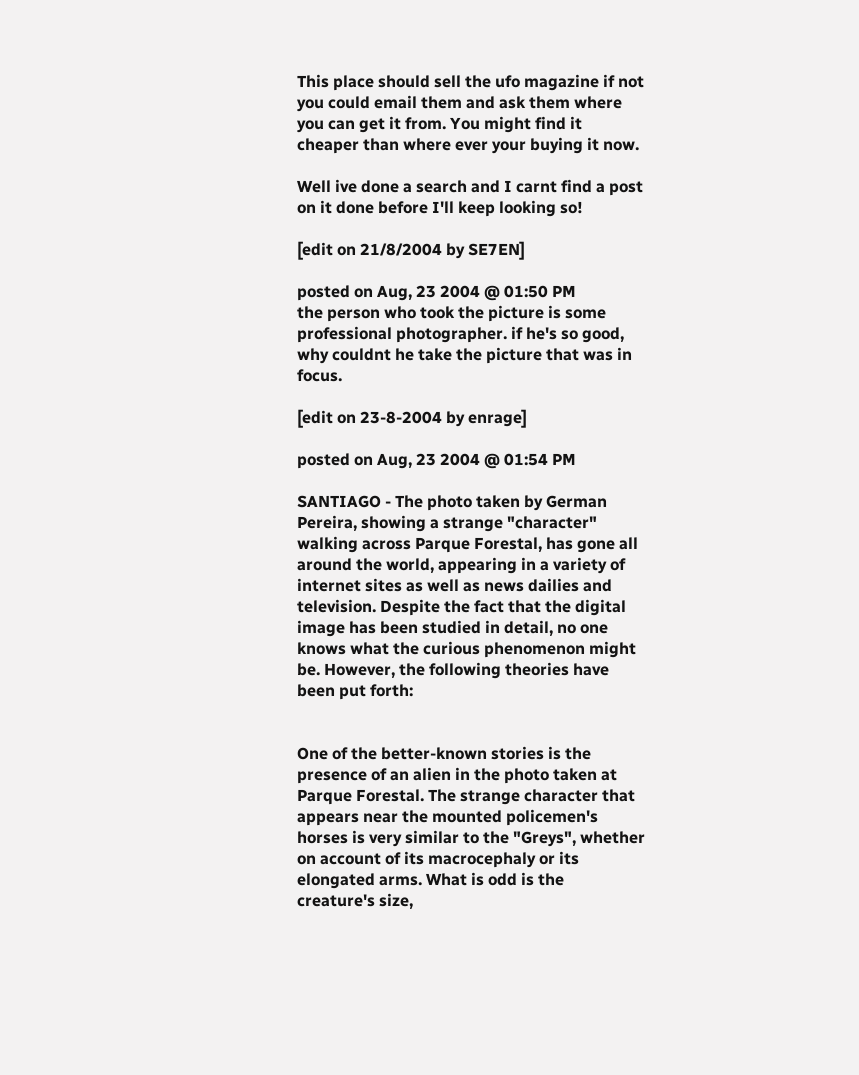This place should sell the ufo magazine if not you could email them and ask them where you can get it from. You might find it cheaper than where ever your buying it now.

Well ive done a search and I carnt find a post on it done before I'll keep looking so!

[edit on 21/8/2004 by SE7EN]

posted on Aug, 23 2004 @ 01:50 PM
the person who took the picture is some professional photographer. if he's so good, why couldnt he take the picture that was in focus.

[edit on 23-8-2004 by enrage]

posted on Aug, 23 2004 @ 01:54 PM

SANTIAGO - The photo taken by German Pereira, showing a strange "character" walking across Parque Forestal, has gone all around the world, appearing in a variety of internet sites as well as news dailies and television. Despite the fact that the digital image has been studied in detail, no one knows what the curious phenomenon might be. However, the following theories have been put forth:


One of the better-known stories is the presence of an alien in the photo taken at Parque Forestal. The strange character that appears near the mounted policemen's horses is very similar to the "Greys", whether on account of its macrocephaly or its elongated arms. What is odd is the creature's size,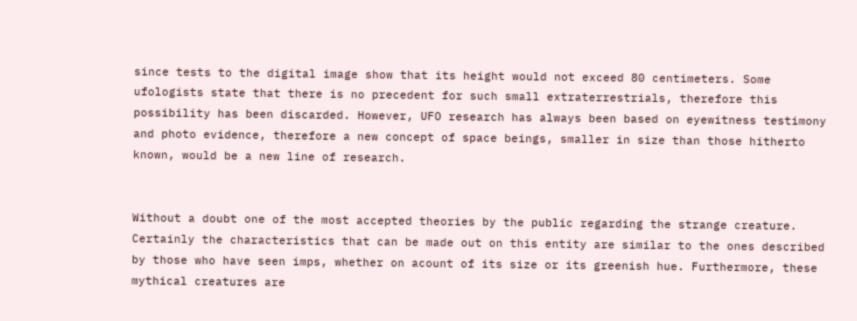since tests to the digital image show that its height would not exceed 80 centimeters. Some ufologists state that there is no precedent for such small extraterrestrials, therefore this possibility has been discarded. However, UFO research has always been based on eyewitness testimony and photo evidence, therefore a new concept of space beings, smaller in size than those hitherto known, would be a new line of research.


Without a doubt one of the most accepted theories by the public regarding the strange creature. Certainly the characteristics that can be made out on this entity are similar to the ones described by those who have seen imps, whether on acount of its size or its greenish hue. Furthermore, these mythical creatures are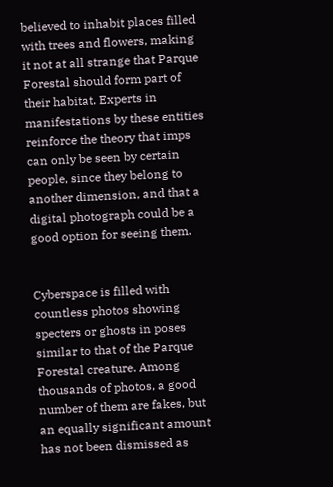believed to inhabit places filled with trees and flowers, making it not at all strange that Parque Forestal should form part of their habitat. Experts in manifestations by these entities reinforce the theory that imps can only be seen by certain people, since they belong to another dimension, and that a digital photograph could be a good option for seeing them.


Cyberspace is filled with countless photos showing specters or ghosts in poses similar to that of the Parque Forestal creature. Among thousands of photos, a good number of them are fakes, but an equally significant amount has not been dismissed as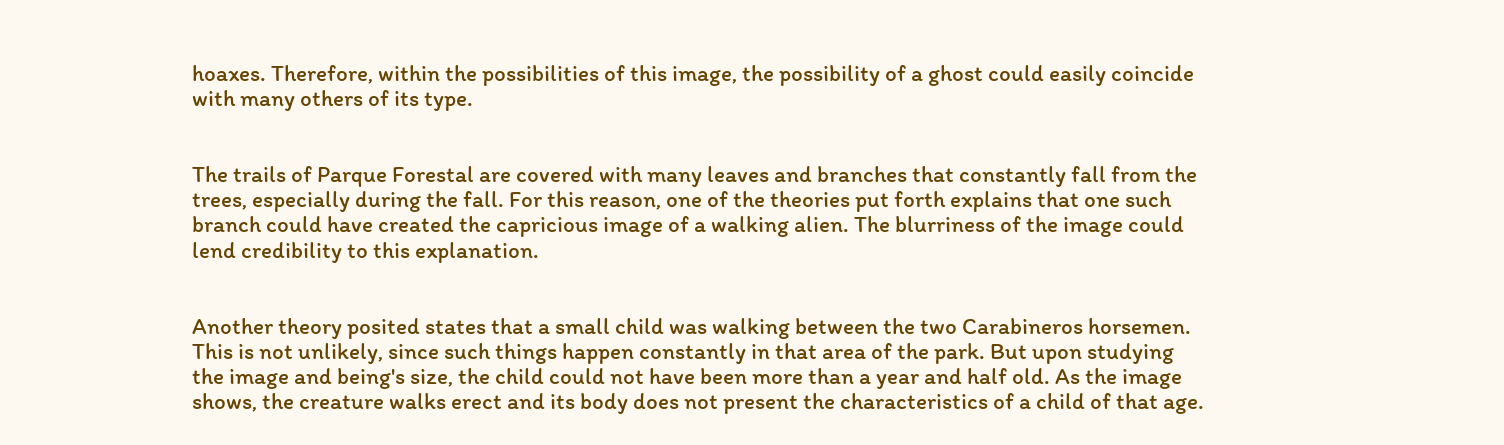hoaxes. Therefore, within the possibilities of this image, the possibility of a ghost could easily coincide with many others of its type.


The trails of Parque Forestal are covered with many leaves and branches that constantly fall from the trees, especially during the fall. For this reason, one of the theories put forth explains that one such branch could have created the capricious image of a walking alien. The blurriness of the image could lend credibility to this explanation.


Another theory posited states that a small child was walking between the two Carabineros horsemen. This is not unlikely, since such things happen constantly in that area of the park. But upon studying the image and being's size, the child could not have been more than a year and half old. As the image shows, the creature walks erect and its body does not present the characteristics of a child of that age.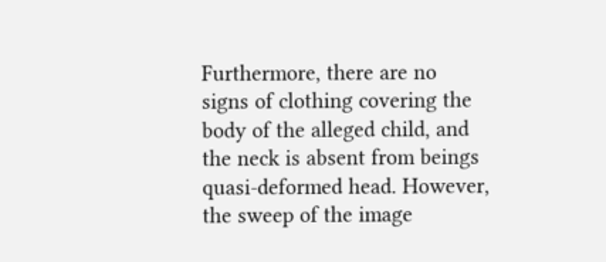Furthermore, there are no signs of clothing covering the body of the alleged child, and the neck is absent from beings quasi-deformed head. However, the sweep of the image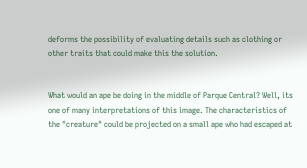deforms the possibility of evaluating details such as clothing or other traits that could make this the solution.


What would an ape be doing in the middle of Parque Central? Well, its one of many interpretations of this image. The characteristics of the "creature" could be projected on a small ape who had escaped at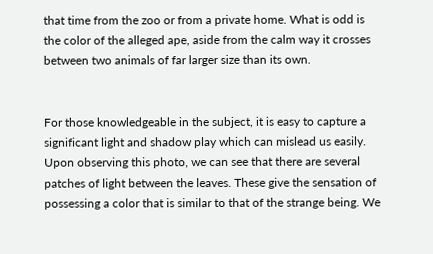that time from the zoo or from a private home. What is odd is the color of the alleged ape, aside from the calm way it crosses between two animals of far larger size than its own.


For those knowledgeable in the subject, it is easy to capture a significant light and shadow play which can mislead us easily. Upon observing this photo, we can see that there are several patches of light between the leaves. These give the sensation of possessing a color that is similar to that of the strange being. We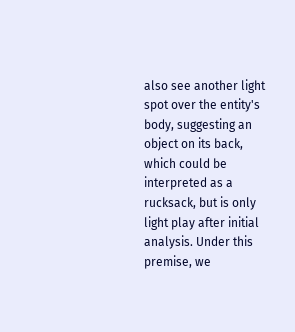also see another light spot over the entity's body, suggesting an object on its back, which could be interpreted as a rucksack, but is only light play after initial analysis. Under this premise, we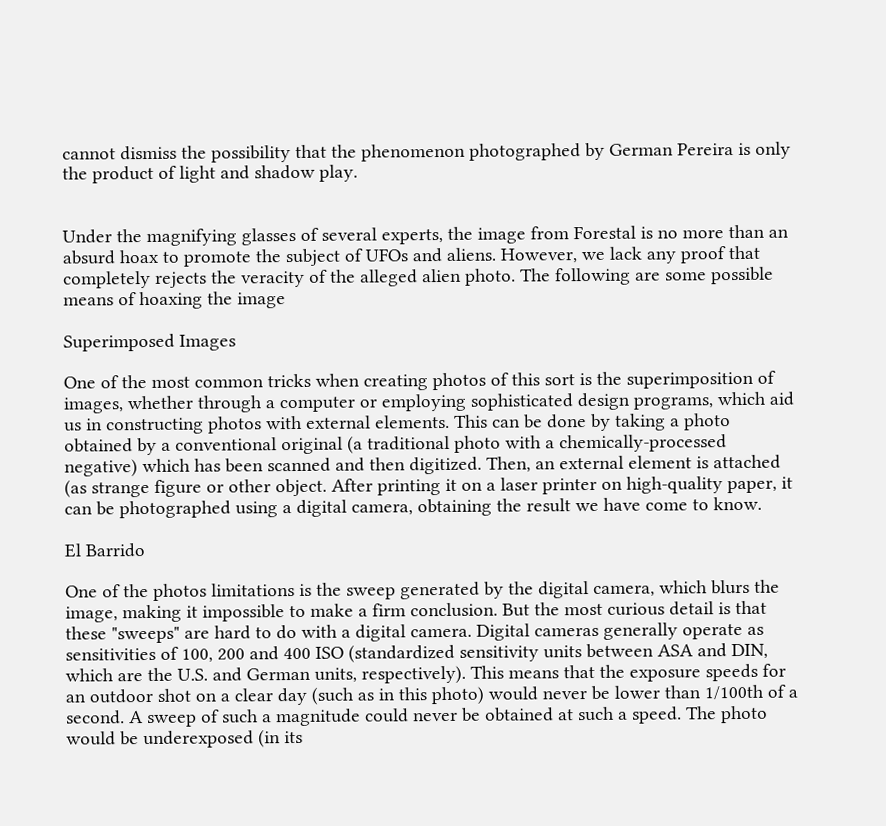cannot dismiss the possibility that the phenomenon photographed by German Pereira is only the product of light and shadow play.


Under the magnifying glasses of several experts, the image from Forestal is no more than an absurd hoax to promote the subject of UFOs and aliens. However, we lack any proof that completely rejects the veracity of the alleged alien photo. The following are some possible means of hoaxing the image

Superimposed Images

One of the most common tricks when creating photos of this sort is the superimposition of images, whether through a computer or employing sophisticated design programs, which aid us in constructing photos with external elements. This can be done by taking a photo obtained by a conventional original (a traditional photo with a chemically-processed negative) which has been scanned and then digitized. Then, an external element is attached (as strange figure or other object. After printing it on a laser printer on high-quality paper, it can be photographed using a digital camera, obtaining the result we have come to know.

El Barrido

One of the photos limitations is the sweep generated by the digital camera, which blurs the image, making it impossible to make a firm conclusion. But the most curious detail is that these "sweeps" are hard to do with a digital camera. Digital cameras generally operate as sensitivities of 100, 200 and 400 ISO (standardized sensitivity units between ASA and DIN, which are the U.S. and German units, respectively). This means that the exposure speeds for an outdoor shot on a clear day (such as in this photo) would never be lower than 1/100th of a second. A sweep of such a magnitude could never be obtained at such a speed. The photo would be underexposed (in its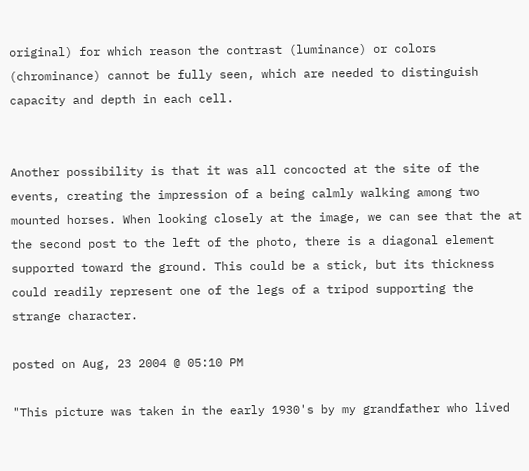original) for which reason the contrast (luminance) or colors (chrominance) cannot be fully seen, which are needed to distinguish capacity and depth in each cell.


Another possibility is that it was all concocted at the site of the events, creating the impression of a being calmly walking among two mounted horses. When looking closely at the image, we can see that the at the second post to the left of the photo, there is a diagonal element supported toward the ground. This could be a stick, but its thickness could readily represent one of the legs of a tripod supporting the strange character.

posted on Aug, 23 2004 @ 05:10 PM

"This picture was taken in the early 1930's by my grandfather who lived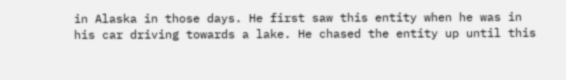in Alaska in those days. He first saw this entity when he was in his car driving towards a lake. He chased the entity up until this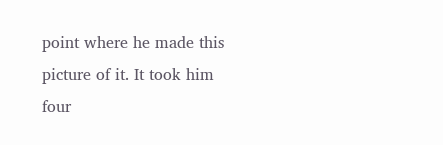point where he made this picture of it. It took him four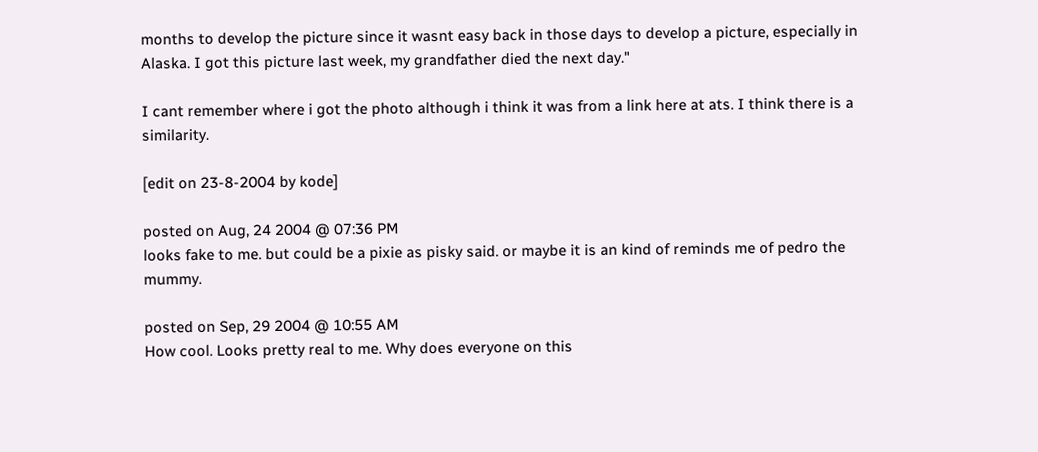months to develop the picture since it wasnt easy back in those days to develop a picture, especially in Alaska. I got this picture last week, my grandfather died the next day."

I cant remember where i got the photo although i think it was from a link here at ats. I think there is a similarity.

[edit on 23-8-2004 by kode]

posted on Aug, 24 2004 @ 07:36 PM
looks fake to me. but could be a pixie as pisky said. or maybe it is an kind of reminds me of pedro the mummy.

posted on Sep, 29 2004 @ 10:55 AM
How cool. Looks pretty real to me. Why does everyone on this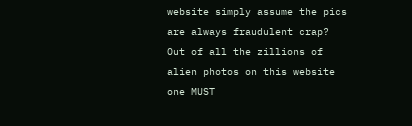website simply assume the pics are always fraudulent crap? Out of all the zillions of alien photos on this website one MUST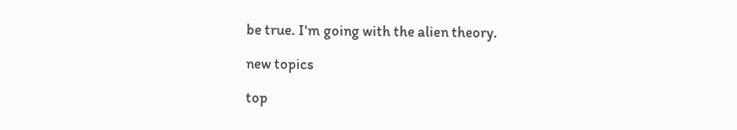be true. I'm going with the alien theory.

new topics

top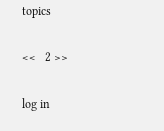topics

<<   2 >>

log in